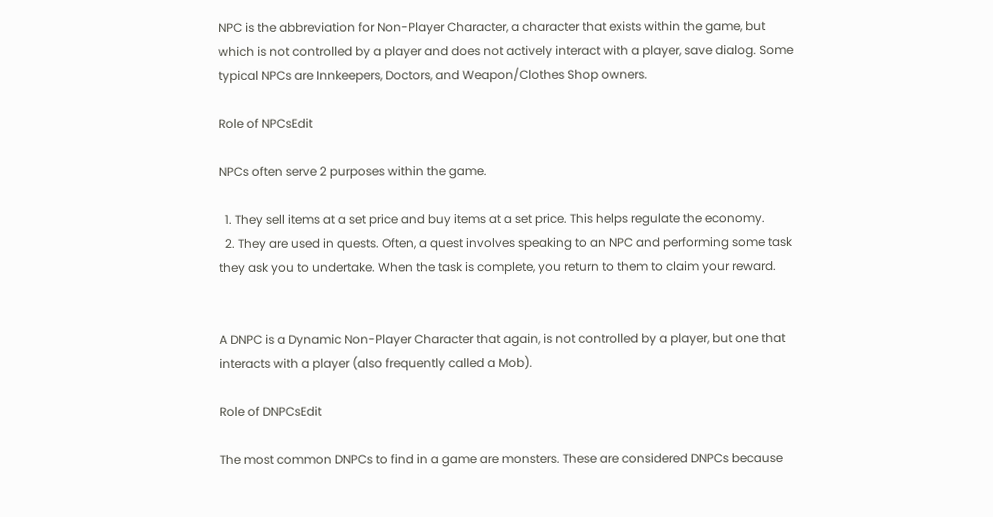NPC is the abbreviation for Non-Player Character, a character that exists within the game, but which is not controlled by a player and does not actively interact with a player, save dialog. Some typical NPCs are Innkeepers, Doctors, and Weapon/Clothes Shop owners.

Role of NPCsEdit

NPCs often serve 2 purposes within the game.

  1. They sell items at a set price and buy items at a set price. This helps regulate the economy.
  2. They are used in quests. Often, a quest involves speaking to an NPC and performing some task they ask you to undertake. When the task is complete, you return to them to claim your reward.


A DNPC is a Dynamic Non-Player Character that again, is not controlled by a player, but one that interacts with a player (also frequently called a Mob).

Role of DNPCsEdit

The most common DNPCs to find in a game are monsters. These are considered DNPCs because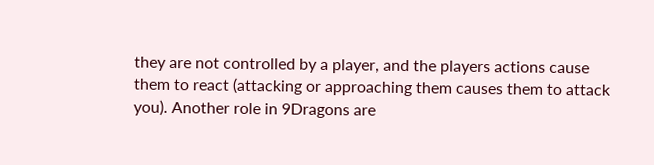they are not controlled by a player, and the players actions cause them to react (attacking or approaching them causes them to attack you). Another role in 9Dragons are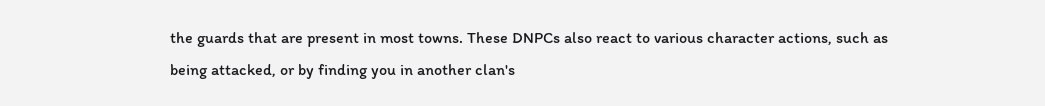the guards that are present in most towns. These DNPCs also react to various character actions, such as being attacked, or by finding you in another clan's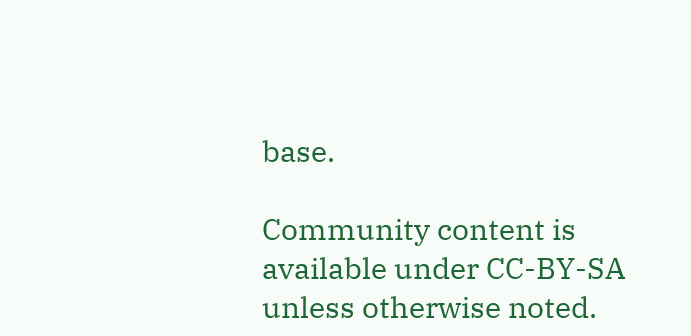base.

Community content is available under CC-BY-SA unless otherwise noted.